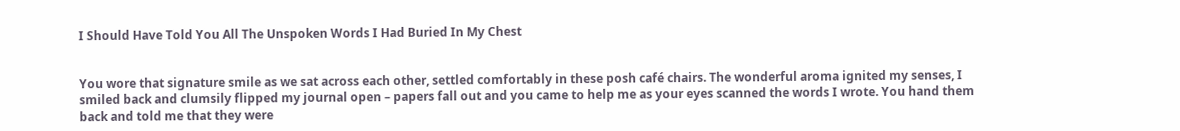I Should Have Told You All The Unspoken Words I Had Buried In My Chest


You wore that signature smile as we sat across each other, settled comfortably in these posh café chairs. The wonderful aroma ignited my senses, I smiled back and clumsily flipped my journal open – papers fall out and you came to help me as your eyes scanned the words I wrote. You hand them back and told me that they were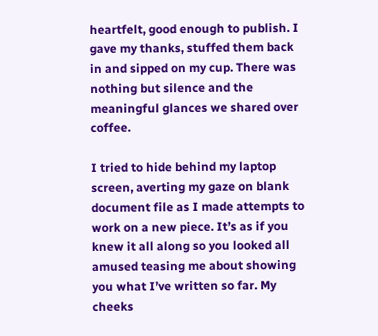heartfelt, good enough to publish. I gave my thanks, stuffed them back in and sipped on my cup. There was nothing but silence and the meaningful glances we shared over coffee.

I tried to hide behind my laptop screen, averting my gaze on blank document file as I made attempts to work on a new piece. It’s as if you knew it all along so you looked all amused teasing me about showing you what I’ve written so far. My cheeks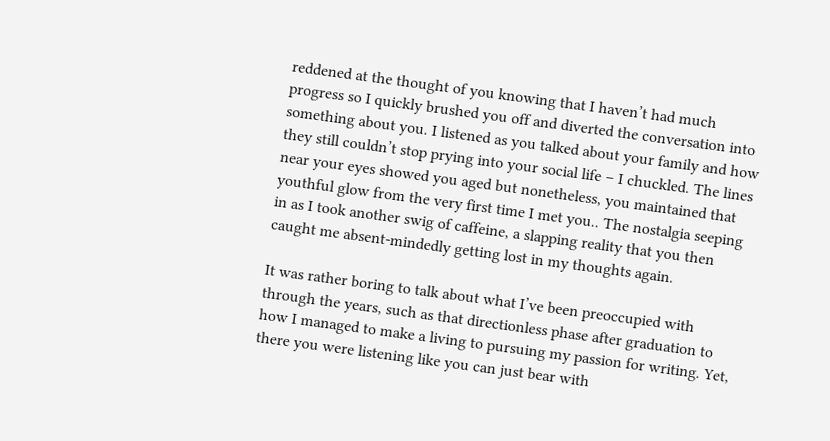reddened at the thought of you knowing that I haven’t had much progress so I quickly brushed you off and diverted the conversation into something about you. I listened as you talked about your family and how they still couldn’t stop prying into your social life – I chuckled. The lines near your eyes showed you aged but nonetheless, you maintained that youthful glow from the very first time I met you.. The nostalgia seeping in as I took another swig of caffeine, a slapping reality that you then caught me absent-mindedly getting lost in my thoughts again.

It was rather boring to talk about what I’ve been preoccupied with through the years, such as that directionless phase after graduation to how I managed to make a living to pursuing my passion for writing. Yet, there you were listening like you can just bear with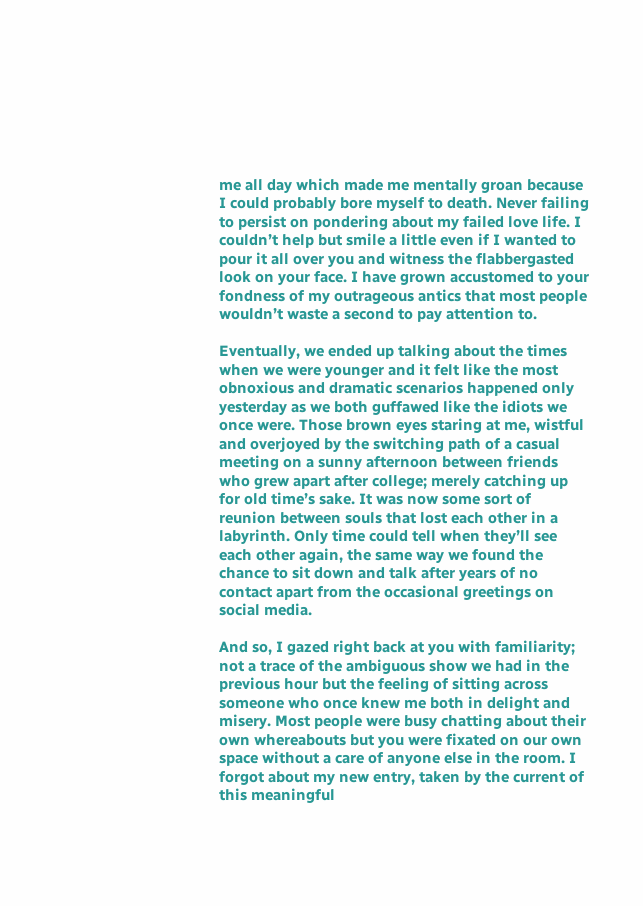me all day which made me mentally groan because I could probably bore myself to death. Never failing to persist on pondering about my failed love life. I couldn’t help but smile a little even if I wanted to pour it all over you and witness the flabbergasted look on your face. I have grown accustomed to your fondness of my outrageous antics that most people wouldn’t waste a second to pay attention to.

Eventually, we ended up talking about the times when we were younger and it felt like the most obnoxious and dramatic scenarios happened only yesterday as we both guffawed like the idiots we once were. Those brown eyes staring at me, wistful and overjoyed by the switching path of a casual meeting on a sunny afternoon between friends who grew apart after college; merely catching up for old time’s sake. It was now some sort of reunion between souls that lost each other in a labyrinth. Only time could tell when they’ll see each other again, the same way we found the chance to sit down and talk after years of no contact apart from the occasional greetings on social media.

And so, I gazed right back at you with familiarity; not a trace of the ambiguous show we had in the previous hour but the feeling of sitting across someone who once knew me both in delight and misery. Most people were busy chatting about their own whereabouts but you were fixated on our own space without a care of anyone else in the room. I forgot about my new entry, taken by the current of this meaningful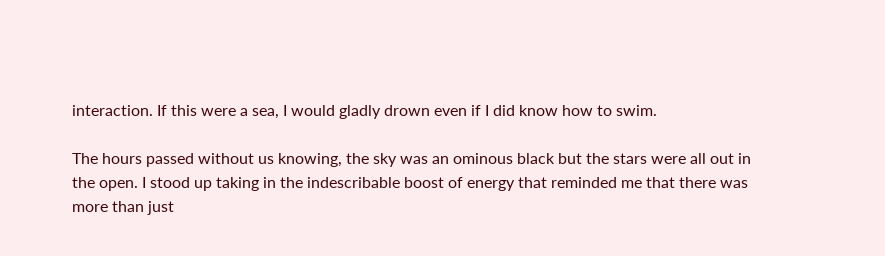interaction. If this were a sea, I would gladly drown even if I did know how to swim.

The hours passed without us knowing, the sky was an ominous black but the stars were all out in the open. I stood up taking in the indescribable boost of energy that reminded me that there was more than just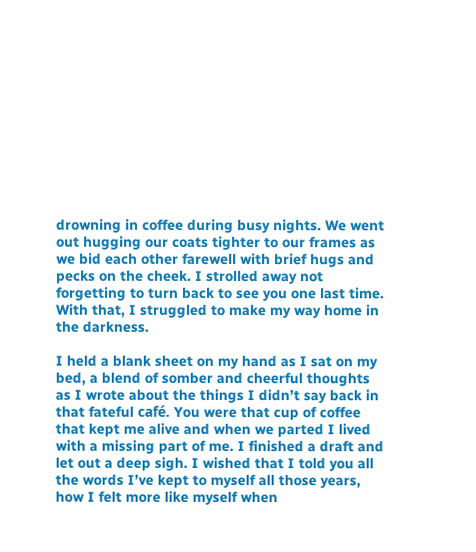drowning in coffee during busy nights. We went out hugging our coats tighter to our frames as we bid each other farewell with brief hugs and pecks on the cheek. I strolled away not forgetting to turn back to see you one last time. With that, I struggled to make my way home in the darkness.

I held a blank sheet on my hand as I sat on my bed, a blend of somber and cheerful thoughts as I wrote about the things I didn’t say back in that fateful café. You were that cup of coffee that kept me alive and when we parted I lived with a missing part of me. I finished a draft and let out a deep sigh. I wished that I told you all the words I’ve kept to myself all those years, how I felt more like myself when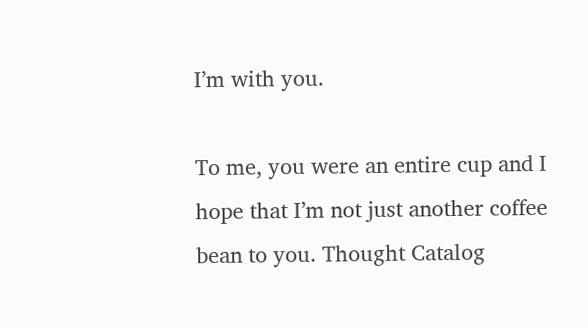I’m with you.

To me, you were an entire cup and I hope that I’m not just another coffee bean to you. Thought Catalog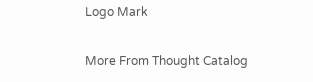Logo Mark

More From Thought Catalog